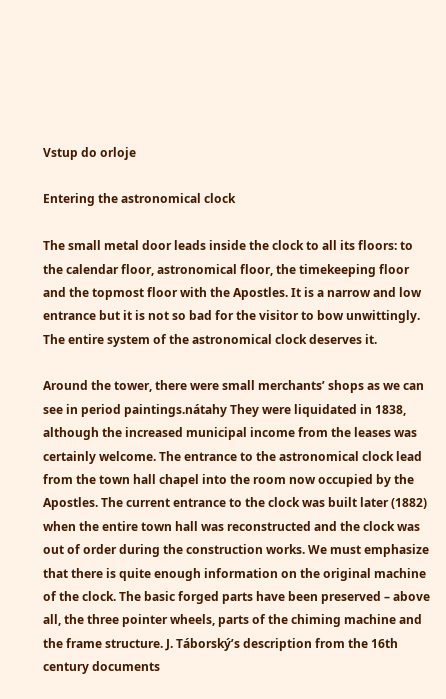Vstup do orloje

Entering the astronomical clock

The small metal door leads inside the clock to all its floors: to the calendar floor, astronomical floor, the timekeeping floor and the topmost floor with the Apostles. It is a narrow and low entrance but it is not so bad for the visitor to bow unwittingly. The entire system of the astronomical clock deserves it.

Around the tower, there were small merchants’ shops as we can see in period paintings.nátahy They were liquidated in 1838, although the increased municipal income from the leases was certainly welcome. The entrance to the astronomical clock lead from the town hall chapel into the room now occupied by the Apostles. The current entrance to the clock was built later (1882) when the entire town hall was reconstructed and the clock was out of order during the construction works. We must emphasize that there is quite enough information on the original machine of the clock. The basic forged parts have been preserved – above all, the three pointer wheels, parts of the chiming machine and the frame structure. J. Táborský’s description from the 16th century documents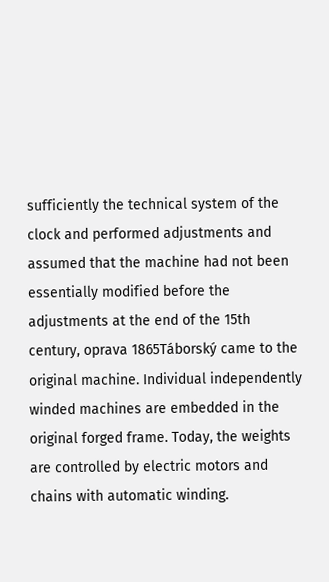sufficiently the technical system of the clock and performed adjustments and assumed that the machine had not been essentially modified before the adjustments at the end of the 15th century, oprava 1865Táborský came to the original machine. Individual independently winded machines are embedded in the original forged frame. Today, the weights are controlled by electric motors and chains with automatic winding.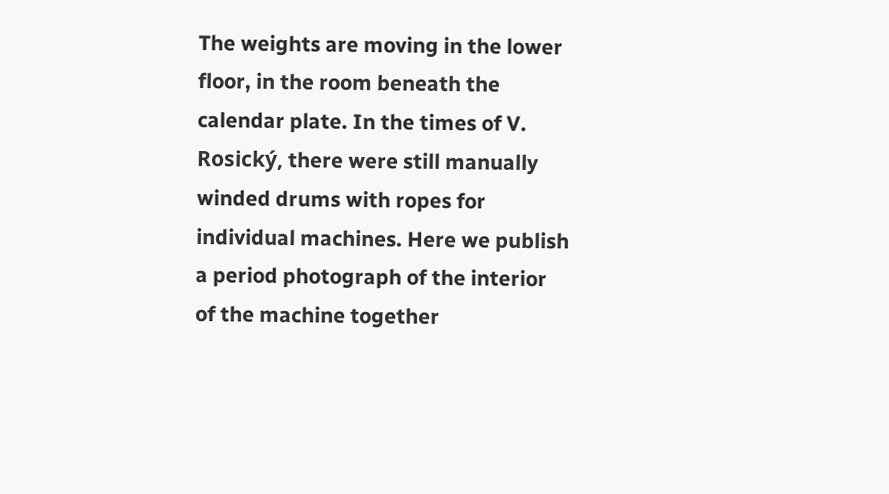The weights are moving in the lower floor, in the room beneath the calendar plate. In the times of V. Rosický, there were still manually winded drums with ropes for individual machines. Here we publish a period photograph of the interior of the machine together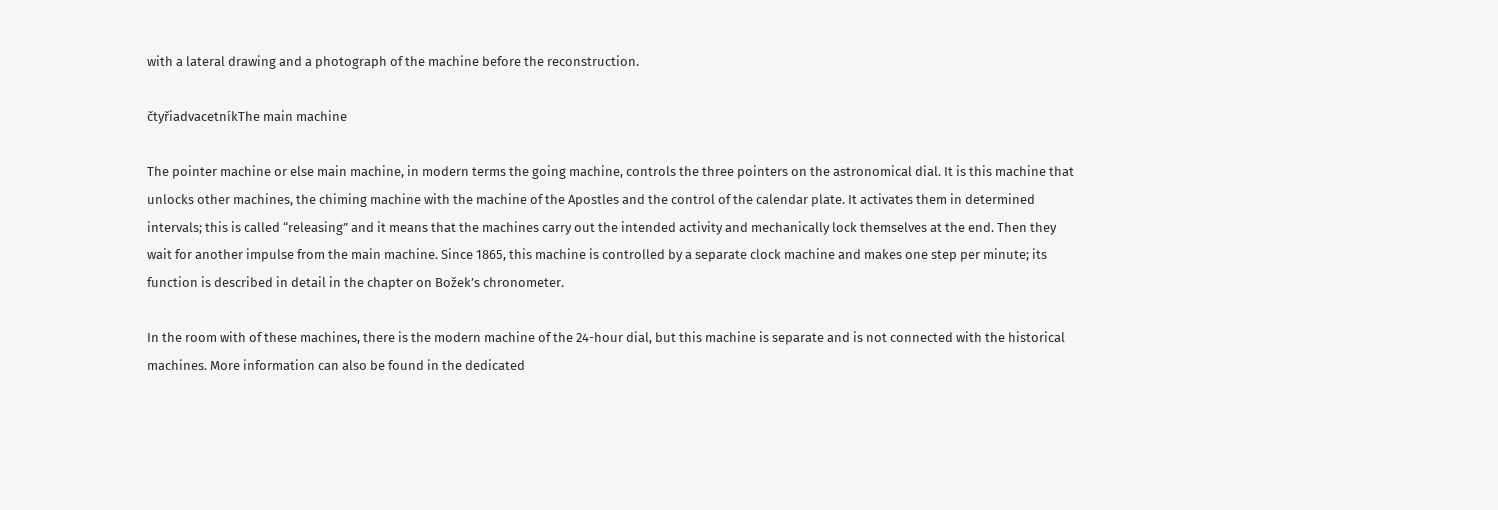with a lateral drawing and a photograph of the machine before the reconstruction.

čtyřiadvacetníkThe main machine

The pointer machine or else main machine, in modern terms the going machine, controls the three pointers on the astronomical dial. It is this machine that unlocks other machines, the chiming machine with the machine of the Apostles and the control of the calendar plate. It activates them in determined intervals; this is called “releasing” and it means that the machines carry out the intended activity and mechanically lock themselves at the end. Then they wait for another impulse from the main machine. Since 1865, this machine is controlled by a separate clock machine and makes one step per minute; its function is described in detail in the chapter on Božek’s chronometer.

In the room with of these machines, there is the modern machine of the 24-hour dial, but this machine is separate and is not connected with the historical machines. More information can also be found in the dedicated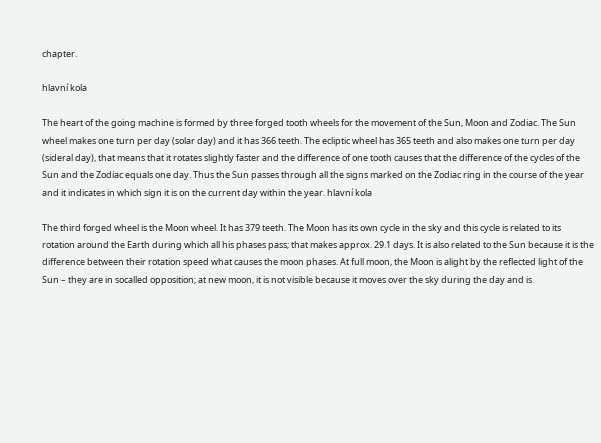chapter.

hlavní kola

The heart of the going machine is formed by three forged tooth wheels for the movement of the Sun, Moon and Zodiac. The Sun wheel makes one turn per day (solar day) and it has 366 teeth. The ecliptic wheel has 365 teeth and also makes one turn per day (sideral day), that means that it rotates slightly faster and the difference of one tooth causes that the difference of the cycles of the Sun and the Zodiac equals one day. Thus the Sun passes through all the signs marked on the Zodiac ring in the course of the year and it indicates in which sign it is on the current day within the year. hlavní kola

The third forged wheel is the Moon wheel. It has 379 teeth. The Moon has its own cycle in the sky and this cycle is related to its rotation around the Earth during which all his phases pass; that makes approx. 29.1 days. It is also related to the Sun because it is the difference between their rotation speed what causes the moon phases. At full moon, the Moon is alight by the reflected light of the Sun – they are in socalled opposition; at new moon, it is not visible because it moves over the sky during the day and is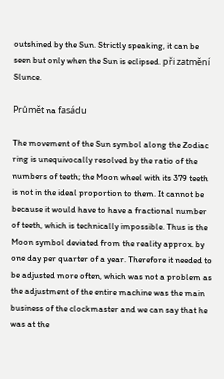outshined by the Sun. Strictly speaking, it can be seen but only when the Sun is eclipsed. při zatmění Slunce.

Průmět na fasádu

The movement of the Sun symbol along the Zodiac ring is unequivocally resolved by the ratio of the numbers of teeth; the Moon wheel with its 379 teeth is not in the ideal proportion to them. It cannot be because it would have to have a fractional number of teeth, which is technically impossible. Thus is the Moon symbol deviated from the reality approx. by one day per quarter of a year. Therefore it needed to be adjusted more often, which was not a problem as the adjustment of the entire machine was the main business of the clockmaster and we can say that he was at the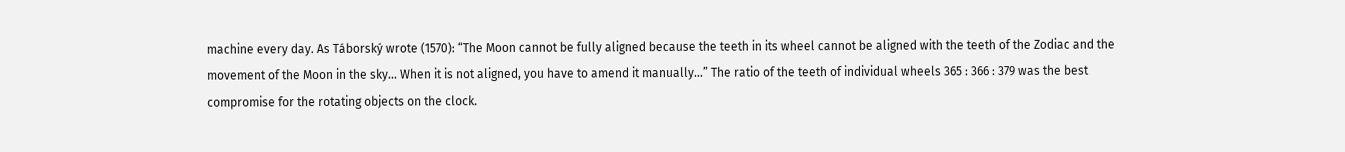machine every day. As Táborský wrote (1570): “The Moon cannot be fully aligned because the teeth in its wheel cannot be aligned with the teeth of the Zodiac and the movement of the Moon in the sky... When it is not aligned, you have to amend it manually…” The ratio of the teeth of individual wheels 365 : 366 : 379 was the best compromise for the rotating objects on the clock.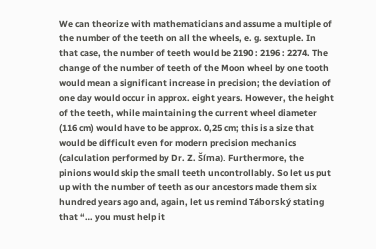We can theorize with mathematicians and assume a multiple of the number of the teeth on all the wheels, e. g. sextuple. In that case, the number of teeth would be 2190 : 2196 : 2274. The change of the number of teeth of the Moon wheel by one tooth would mean a significant increase in precision; the deviation of one day would occur in approx. eight years. However, the height of the teeth, while maintaining the current wheel diameter (116 cm) would have to be approx. 0,25 cm; this is a size that would be difficult even for modern precision mechanics (calculation performed by Dr. Z. Šíma). Furthermore, the pinions would skip the small teeth uncontrollably. So let us put up with the number of teeth as our ancestors made them six hundred years ago and, again, let us remind Táborský stating that “… you must help it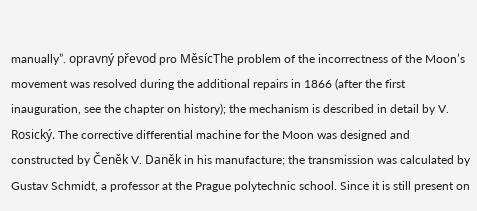manually”. opravný převod pro MěsícThe problem of the incorrectness of the Moon’s movement was resolved during the additional repairs in 1866 (after the first inauguration, see the chapter on history); the mechanism is described in detail by V. Rosický. The corrective differential machine for the Moon was designed and constructed by Čeněk V. Daněk in his manufacture; the transmission was calculated by Gustav Schmidt, a professor at the Prague polytechnic school. Since it is still present on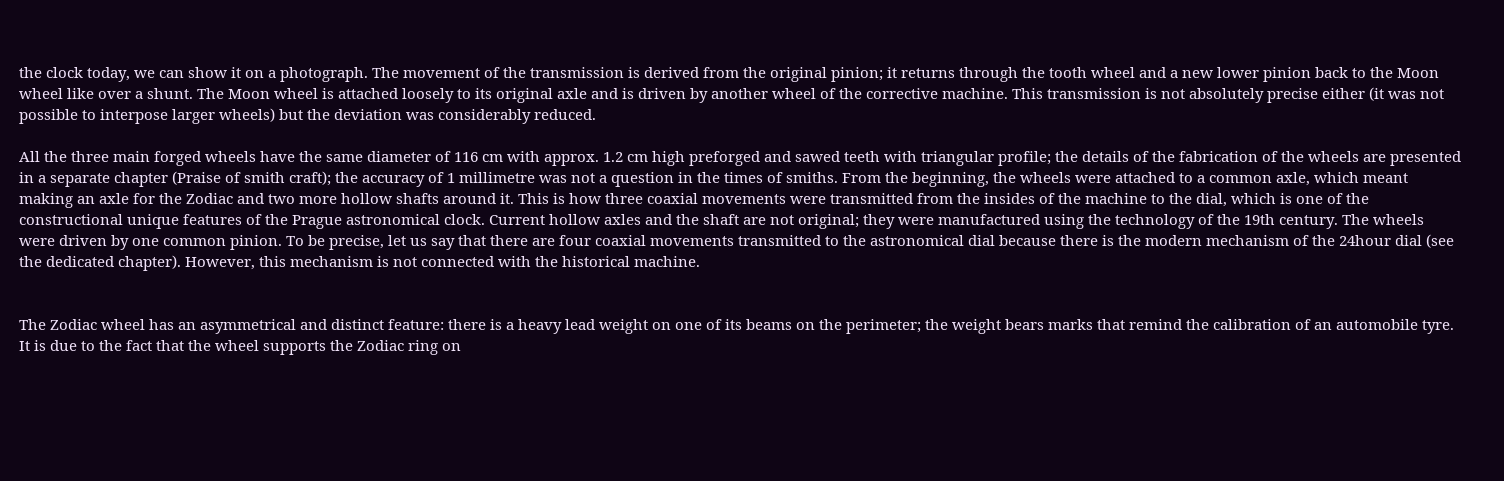the clock today, we can show it on a photograph. The movement of the transmission is derived from the original pinion; it returns through the tooth wheel and a new lower pinion back to the Moon wheel like over a shunt. The Moon wheel is attached loosely to its original axle and is driven by another wheel of the corrective machine. This transmission is not absolutely precise either (it was not possible to interpose larger wheels) but the deviation was considerably reduced.

All the three main forged wheels have the same diameter of 116 cm with approx. 1.2 cm high preforged and sawed teeth with triangular profile; the details of the fabrication of the wheels are presented in a separate chapter (Praise of smith craft); the accuracy of 1 millimetre was not a question in the times of smiths. From the beginning, the wheels were attached to a common axle, which meant making an axle for the Zodiac and two more hollow shafts around it. This is how three coaxial movements were transmitted from the insides of the machine to the dial, which is one of the constructional unique features of the Prague astronomical clock. Current hollow axles and the shaft are not original; they were manufactured using the technology of the 19th century. The wheels were driven by one common pinion. To be precise, let us say that there are four coaxial movements transmitted to the astronomical dial because there is the modern mechanism of the 24hour dial (see the dedicated chapter). However, this mechanism is not connected with the historical machine.


The Zodiac wheel has an asymmetrical and distinct feature: there is a heavy lead weight on one of its beams on the perimeter; the weight bears marks that remind the calibration of an automobile tyre. It is due to the fact that the wheel supports the Zodiac ring on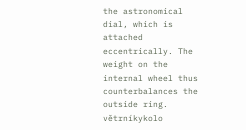the astronomical dial, which is attached eccentrically. The weight on the internal wheel thus counterbalances the outside ring. větrníkykolo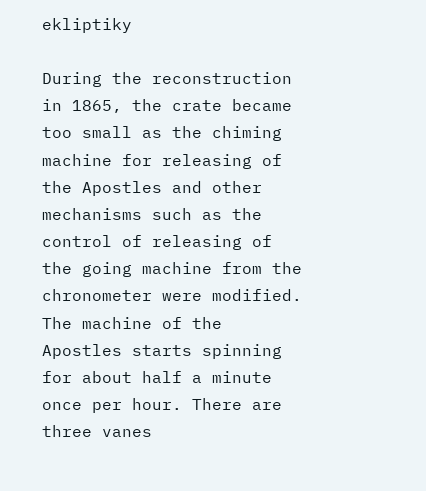ekliptiky

During the reconstruction in 1865, the crate became too small as the chiming machine for releasing of the Apostles and other mechanisms such as the control of releasing of the going machine from the chronometer were modified. The machine of the Apostles starts spinning for about half a minute once per hour. There are three vanes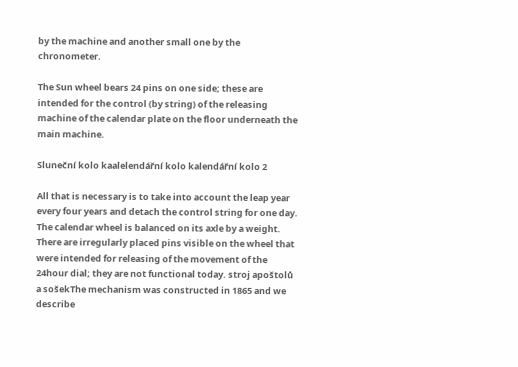by the machine and another small one by the chronometer.

The Sun wheel bears 24 pins on one side; these are intended for the control (by string) of the releasing machine of the calendar plate on the floor underneath the main machine.

Sluneční kolo kaalelendářní kolo kalendářní kolo 2

All that is necessary is to take into account the leap year every four years and detach the control string for one day. The calendar wheel is balanced on its axle by a weight. There are irregularly placed pins visible on the wheel that were intended for releasing of the movement of the 24hour dial; they are not functional today. stroj apoštolů a sošekThe mechanism was constructed in 1865 and we describe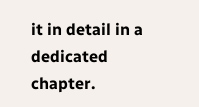it in detail in a dedicated chapter.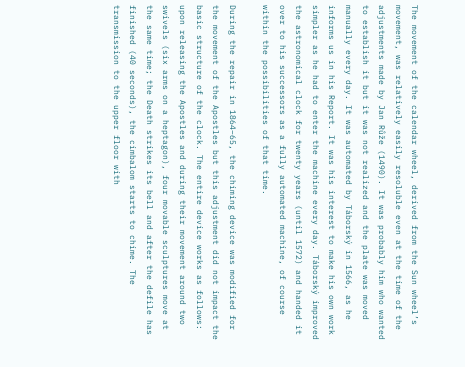The movement of the calendar wheel, derived from the Sun wheel’s movement, was relatively easily resoluble even at the time of the adjustments made by Jan Růže (1490). It was probably him who wanted to establish it but it was not realized and the plate was moved manually every day. It was automated by Táborský in 1566, as he informs us in his Report. It was his interest to make his own work simpler as he had to enter the machine every day. Táborský improved the astronomical clock for twenty years (until 1572) and handed it over to his successors as a fully automated machine, of course within the possibilities of that time.

During the repair in 1864–65, the chiming device was modified for the movement of the Apostles but this adjustment did not impact the basic structure of the clock. The entire device works as follows: upon releasing the Apostles and during their movement around two swivels (six arms on a heptagon), four movable sculptures move at the same time; the Death strikes its bell and after the defile has finished (40 seconds), the cimbalom starts to chime. The transmission to the upper floor with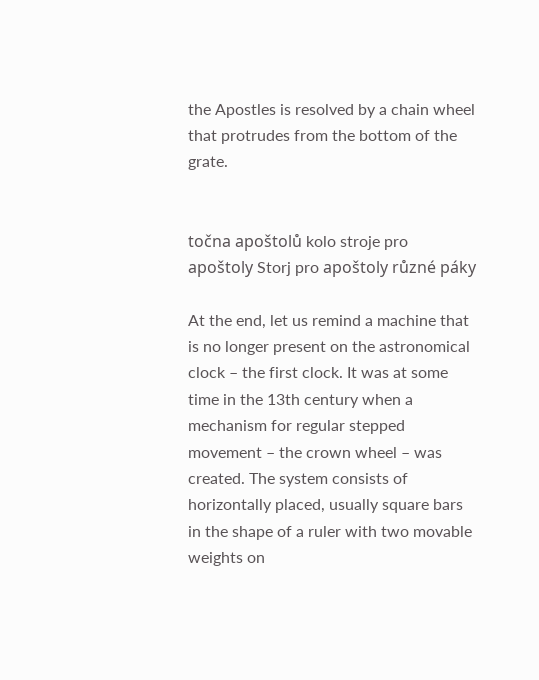the Apostles is resolved by a chain wheel that protrudes from the bottom of the grate.


točna apoštolů kolo stroje pro apoštoly Storj pro apoštoly různé páky

At the end, let us remind a machine that is no longer present on the astronomical clock – the first clock. It was at some time in the 13th century when a mechanism for regular stepped movement – the crown wheel – was created. The system consists of horizontally placed, usually square bars in the shape of a ruler with two movable weights on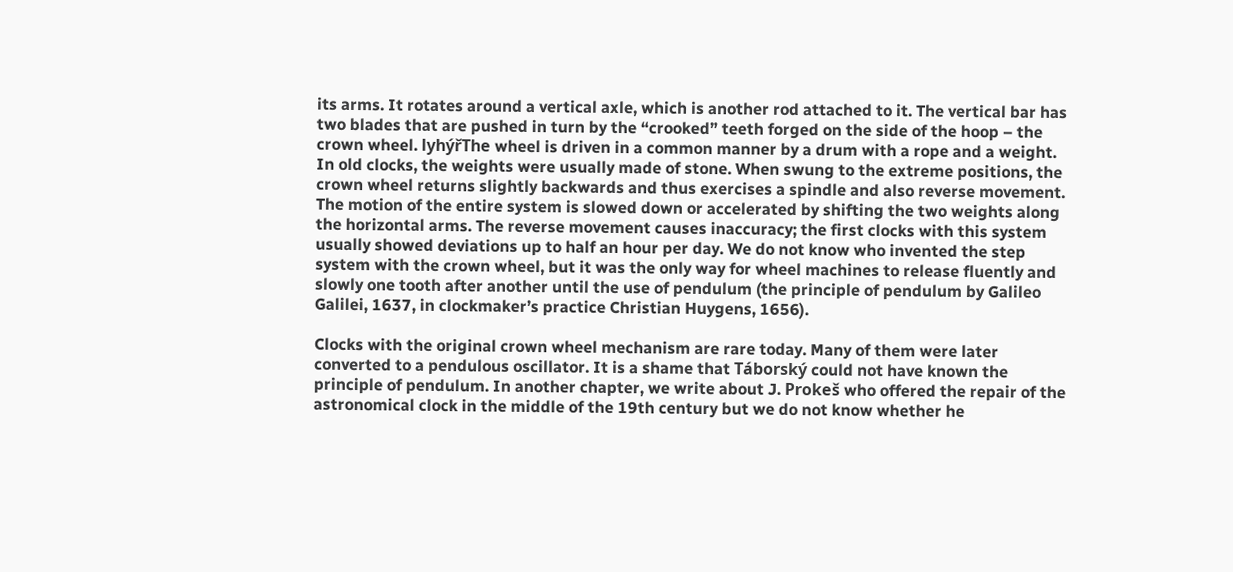its arms. It rotates around a vertical axle, which is another rod attached to it. The vertical bar has two blades that are pushed in turn by the “crooked” teeth forged on the side of the hoop – the crown wheel. lyhýřThe wheel is driven in a common manner by a drum with a rope and a weight. In old clocks, the weights were usually made of stone. When swung to the extreme positions, the crown wheel returns slightly backwards and thus exercises a spindle and also reverse movement. The motion of the entire system is slowed down or accelerated by shifting the two weights along the horizontal arms. The reverse movement causes inaccuracy; the first clocks with this system usually showed deviations up to half an hour per day. We do not know who invented the step system with the crown wheel, but it was the only way for wheel machines to release fluently and slowly one tooth after another until the use of pendulum (the principle of pendulum by Galileo Galilei, 1637, in clockmaker’s practice Christian Huygens, 1656).

Clocks with the original crown wheel mechanism are rare today. Many of them were later converted to a pendulous oscillator. It is a shame that Táborský could not have known the principle of pendulum. In another chapter, we write about J. Prokeš who offered the repair of the astronomical clock in the middle of the 19th century but we do not know whether he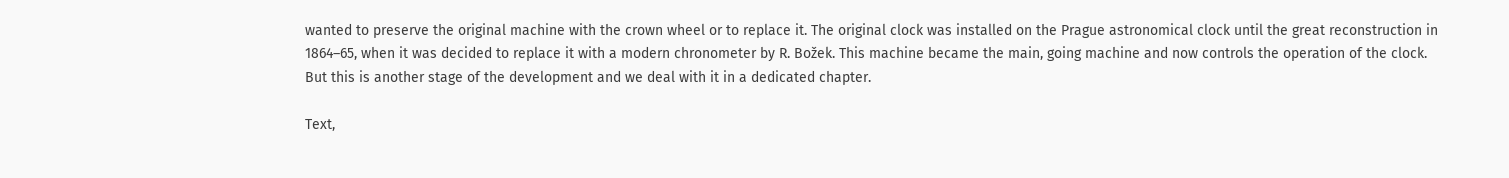wanted to preserve the original machine with the crown wheel or to replace it. The original clock was installed on the Prague astronomical clock until the great reconstruction in 1864–65, when it was decided to replace it with a modern chronometer by R. Božek. This machine became the main, going machine and now controls the operation of the clock. But this is another stage of the development and we deal with it in a dedicated chapter.

Text,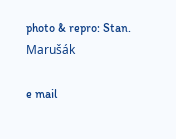photo & repro: Stan. Marušák

e mail